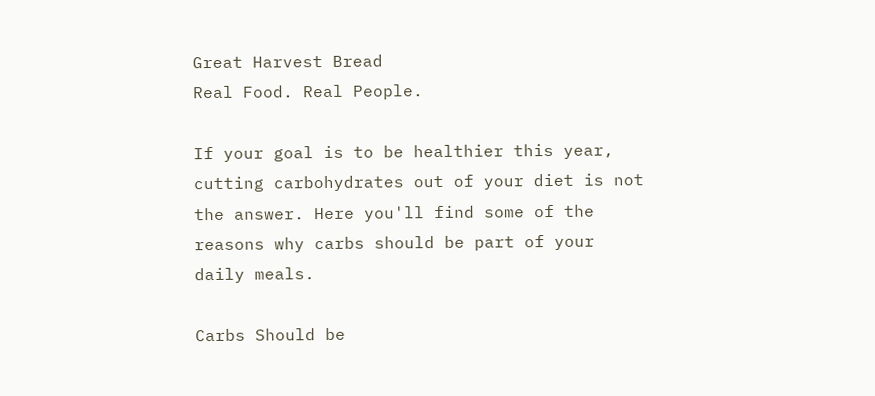Great Harvest Bread
Real Food. Real People.

If your goal is to be healthier this year, cutting carbohydrates out of your diet is not the answer. Here you'll find some of the reasons why carbs should be part of your daily meals.

Carbs Should be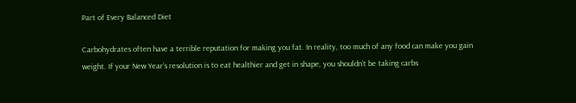Part of Every Balanced Diet

Carbohydrates often have a terrible reputation for making you fat. In reality, too much of any food can make you gain weight. If your New Year’s resolution is to eat healthier and get in shape, you shouldn’t be taking carbs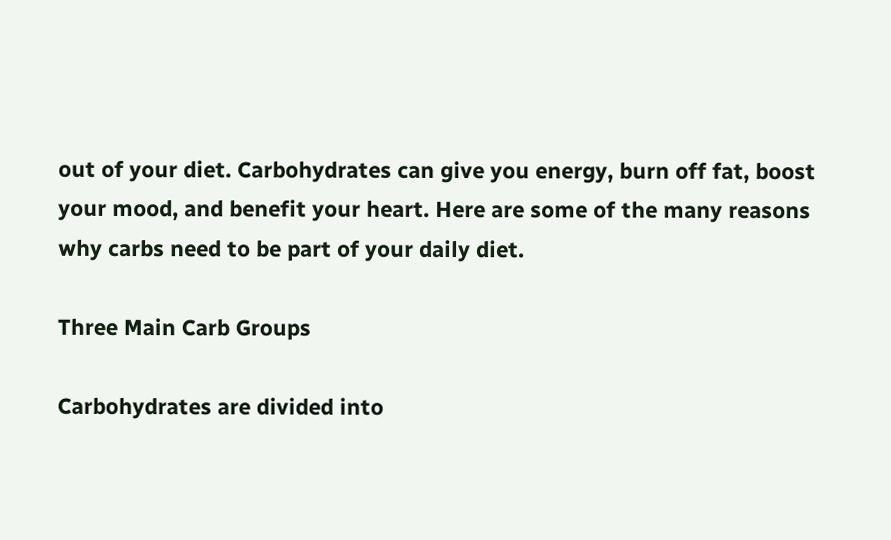out of your diet. Carbohydrates can give you energy, burn off fat, boost your mood, and benefit your heart. Here are some of the many reasons why carbs need to be part of your daily diet.

Three Main Carb Groups

Carbohydrates are divided into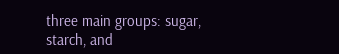three main groups: sugar, starch, and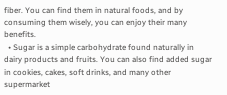fiber. You can find them in natural foods, and by consuming them wisely, you can enjoy their many benefits.
  • Sugar is a simple carbohydrate found naturally in dairy products and fruits. You can also find added sugar in cookies, cakes, soft drinks, and many other supermarket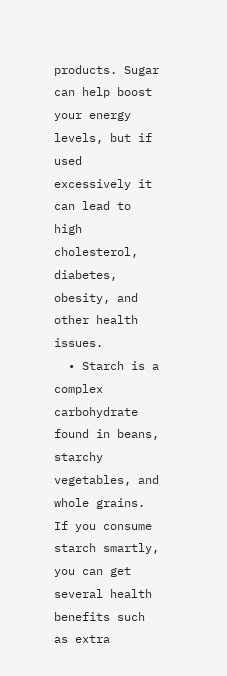products. Sugar can help boost your energy levels, but if used excessively it can lead to high cholesterol, diabetes, obesity, and other health issues.
  • Starch is a complex carbohydrate found in beans, starchy vegetables, and whole grains. If you consume starch smartly, you can get several health benefits such as extra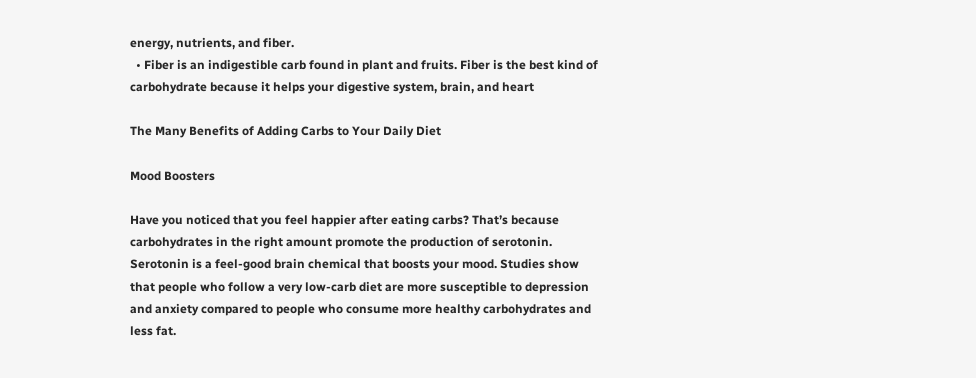energy, nutrients, and fiber.
  • Fiber is an indigestible carb found in plant and fruits. Fiber is the best kind of carbohydrate because it helps your digestive system, brain, and heart

The Many Benefits of Adding Carbs to Your Daily Diet

Mood Boosters

Have you noticed that you feel happier after eating carbs? That’s because carbohydrates in the right amount promote the production of serotonin. Serotonin is a feel-good brain chemical that boosts your mood. Studies show that people who follow a very low-carb diet are more susceptible to depression and anxiety compared to people who consume more healthy carbohydrates and less fat.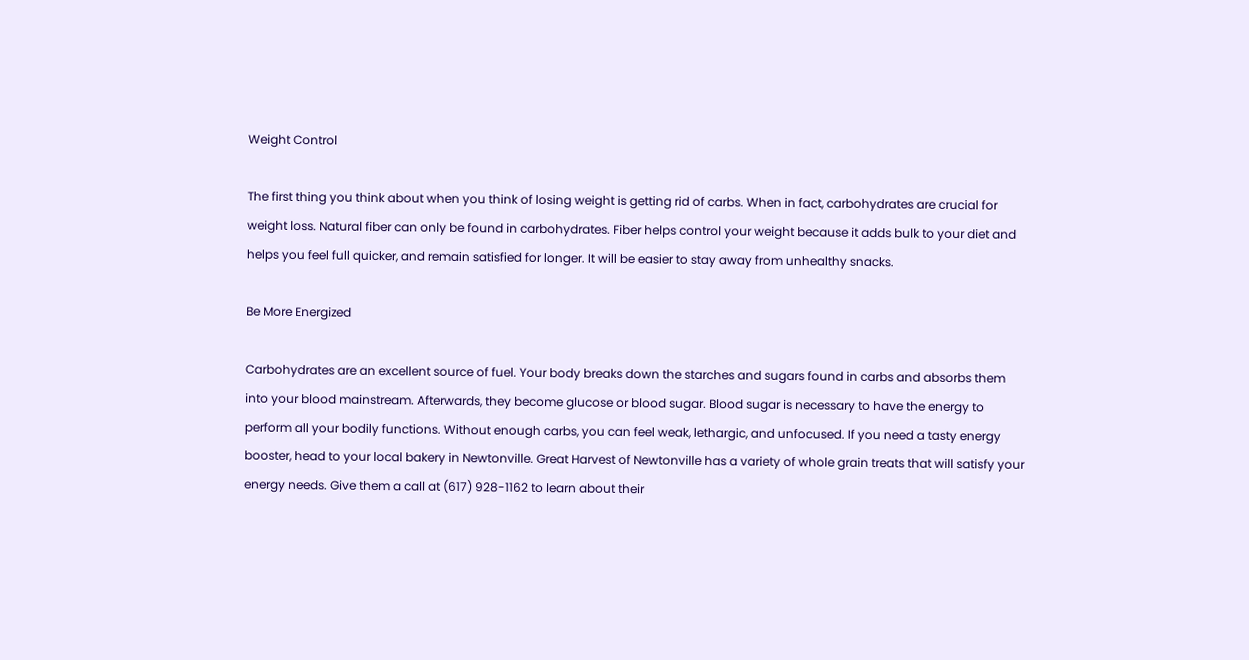Weight Control

The first thing you think about when you think of losing weight is getting rid of carbs. When in fact, carbohydrates are crucial for weight loss. Natural fiber can only be found in carbohydrates. Fiber helps control your weight because it adds bulk to your diet and helps you feel full quicker, and remain satisfied for longer. It will be easier to stay away from unhealthy snacks.

Be More Energized

Carbohydrates are an excellent source of fuel. Your body breaks down the starches and sugars found in carbs and absorbs them into your blood mainstream. Afterwards, they become glucose or blood sugar. Blood sugar is necessary to have the energy to perform all your bodily functions. Without enough carbs, you can feel weak, lethargic, and unfocused. If you need a tasty energy booster, head to your local bakery in Newtonville. Great Harvest of Newtonville has a variety of whole grain treats that will satisfy your energy needs. Give them a call at (617) 928-1162 to learn about their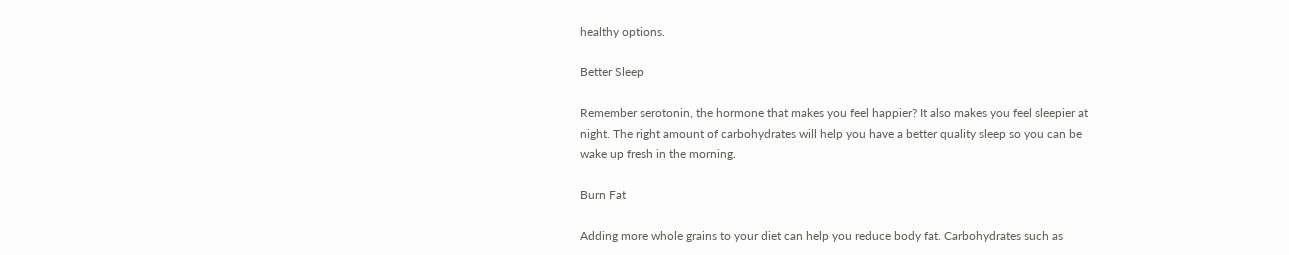healthy options.

Better Sleep

Remember serotonin, the hormone that makes you feel happier? It also makes you feel sleepier at night. The right amount of carbohydrates will help you have a better quality sleep so you can be wake up fresh in the morning.

Burn Fat

Adding more whole grains to your diet can help you reduce body fat. Carbohydrates such as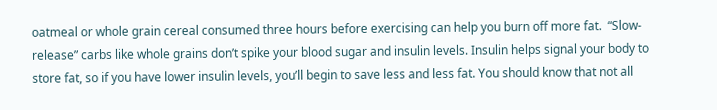oatmeal or whole grain cereal consumed three hours before exercising can help you burn off more fat.  “Slow-release” carbs like whole grains don’t spike your blood sugar and insulin levels. Insulin helps signal your body to store fat, so if you have lower insulin levels, you’ll begin to save less and less fat. You should know that not all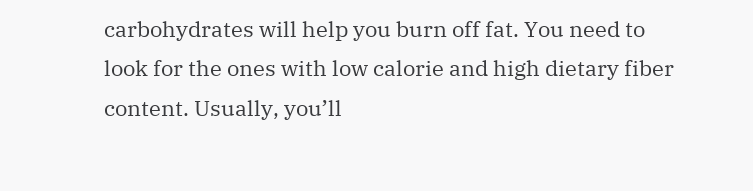carbohydrates will help you burn off fat. You need to look for the ones with low calorie and high dietary fiber content. Usually, you’ll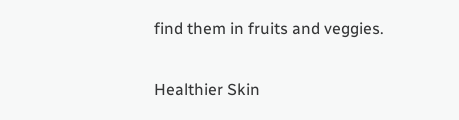find them in fruits and veggies.

Healthier Skin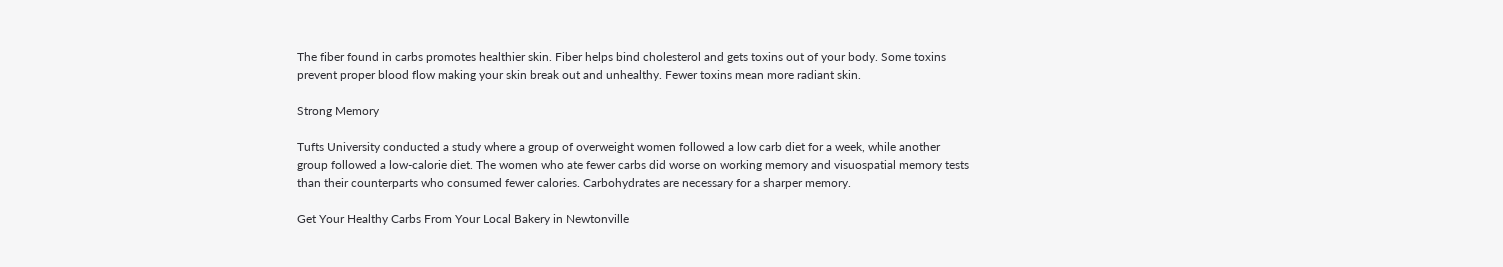The fiber found in carbs promotes healthier skin. Fiber helps bind cholesterol and gets toxins out of your body. Some toxins prevent proper blood flow making your skin break out and unhealthy. Fewer toxins mean more radiant skin.

Strong Memory

Tufts University conducted a study where a group of overweight women followed a low carb diet for a week, while another group followed a low-calorie diet. The women who ate fewer carbs did worse on working memory and visuospatial memory tests than their counterparts who consumed fewer calories. Carbohydrates are necessary for a sharper memory.

Get Your Healthy Carbs From Your Local Bakery in Newtonville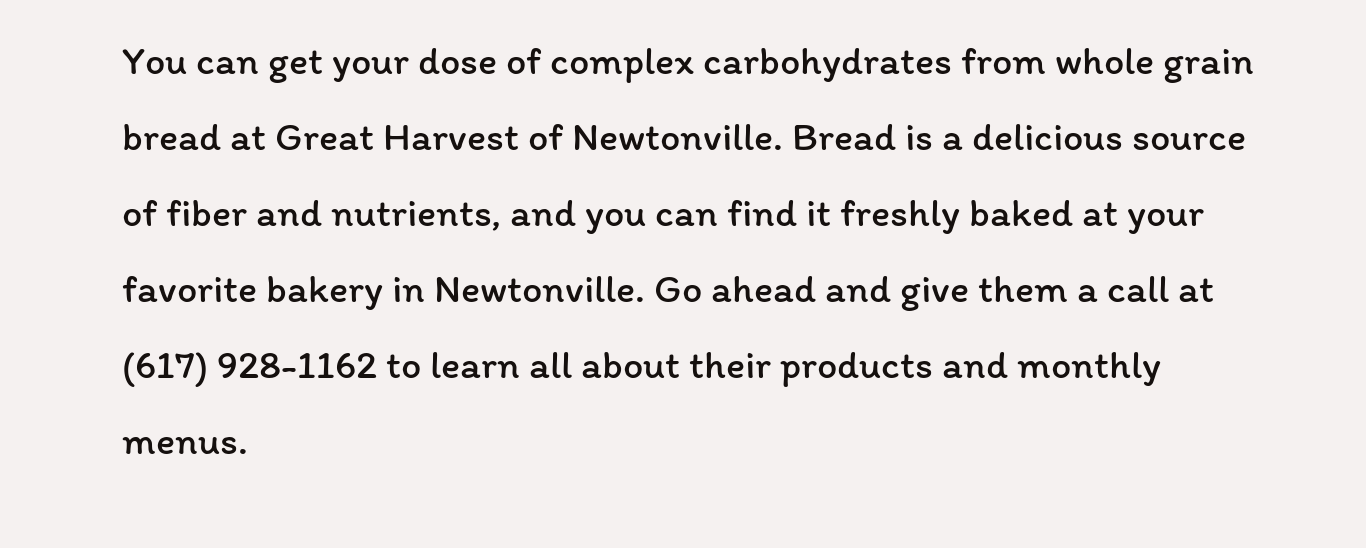You can get your dose of complex carbohydrates from whole grain bread at Great Harvest of Newtonville. Bread is a delicious source of fiber and nutrients, and you can find it freshly baked at your favorite bakery in Newtonville. Go ahead and give them a call at (617) 928-1162 to learn all about their products and monthly menus.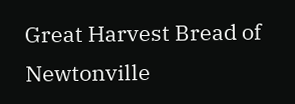Great Harvest Bread of Newtonville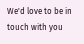We'd love to be in touch with you